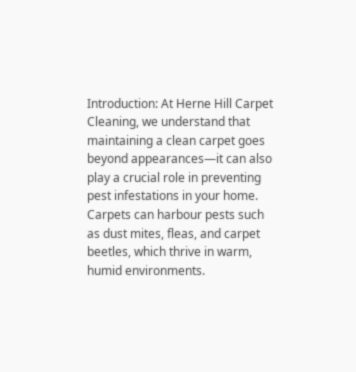Introduction: At Herne Hill Carpet Cleaning, we understand that maintaining a clean carpet goes beyond appearances—it can also play a crucial role in preventing pest infestations in your home. Carpets can harbour pests such as dust mites, fleas, and carpet beetles, which thrive in warm, humid environments.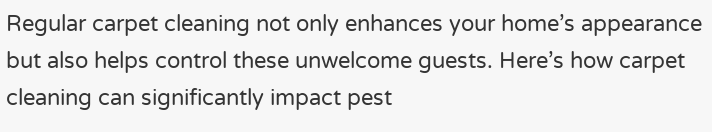Regular carpet cleaning not only enhances your home’s appearance but also helps control these unwelcome guests. Here’s how carpet cleaning can significantly impact pest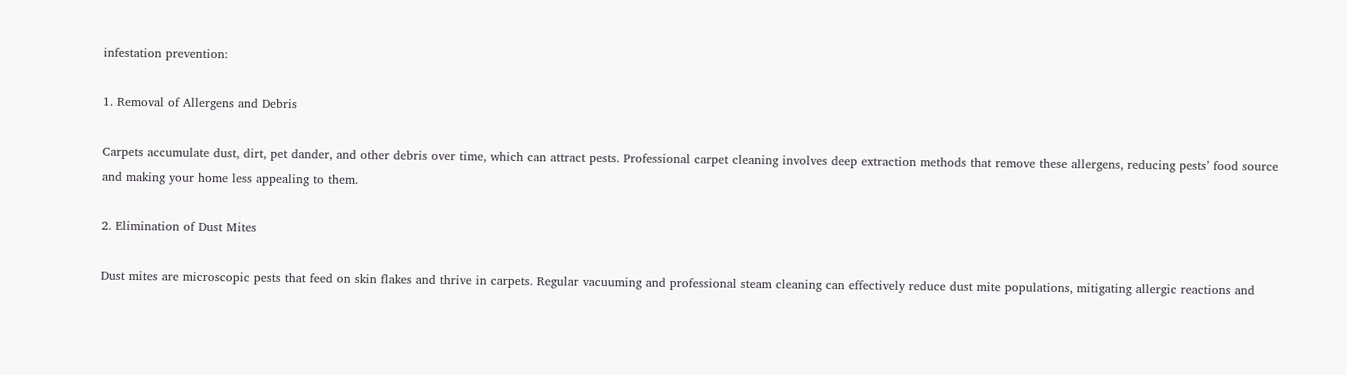infestation prevention:

1. Removal of Allergens and Debris

Carpets accumulate dust, dirt, pet dander, and other debris over time, which can attract pests. Professional carpet cleaning involves deep extraction methods that remove these allergens, reducing pests’ food source and making your home less appealing to them.

2. Elimination of Dust Mites

Dust mites are microscopic pests that feed on skin flakes and thrive in carpets. Regular vacuuming and professional steam cleaning can effectively reduce dust mite populations, mitigating allergic reactions and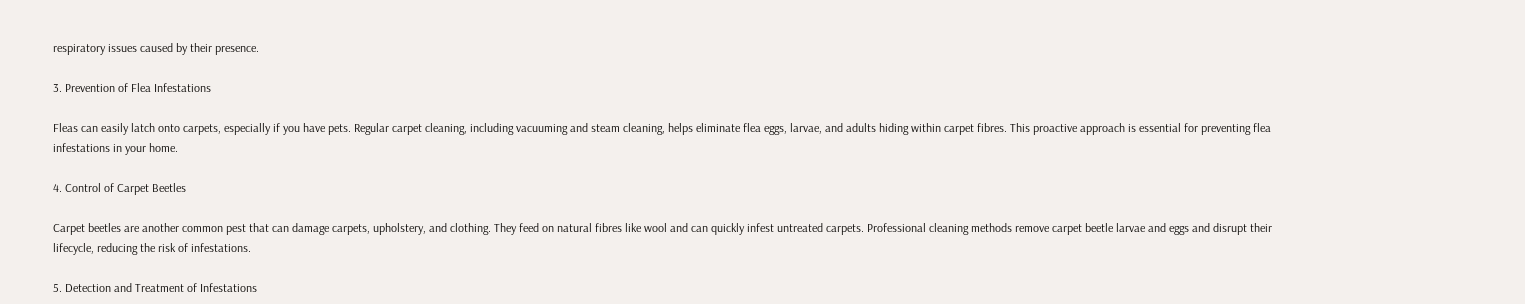respiratory issues caused by their presence.

3. Prevention of Flea Infestations

Fleas can easily latch onto carpets, especially if you have pets. Regular carpet cleaning, including vacuuming and steam cleaning, helps eliminate flea eggs, larvae, and adults hiding within carpet fibres. This proactive approach is essential for preventing flea infestations in your home.

4. Control of Carpet Beetles

Carpet beetles are another common pest that can damage carpets, upholstery, and clothing. They feed on natural fibres like wool and can quickly infest untreated carpets. Professional cleaning methods remove carpet beetle larvae and eggs and disrupt their lifecycle, reducing the risk of infestations.

5. Detection and Treatment of Infestations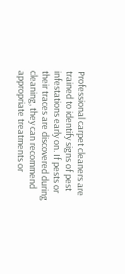Professional carpet cleaners are trained to identify signs of pest infestations early on. If pests or their traces are discovered during cleaning, they can recommend appropriate treatments or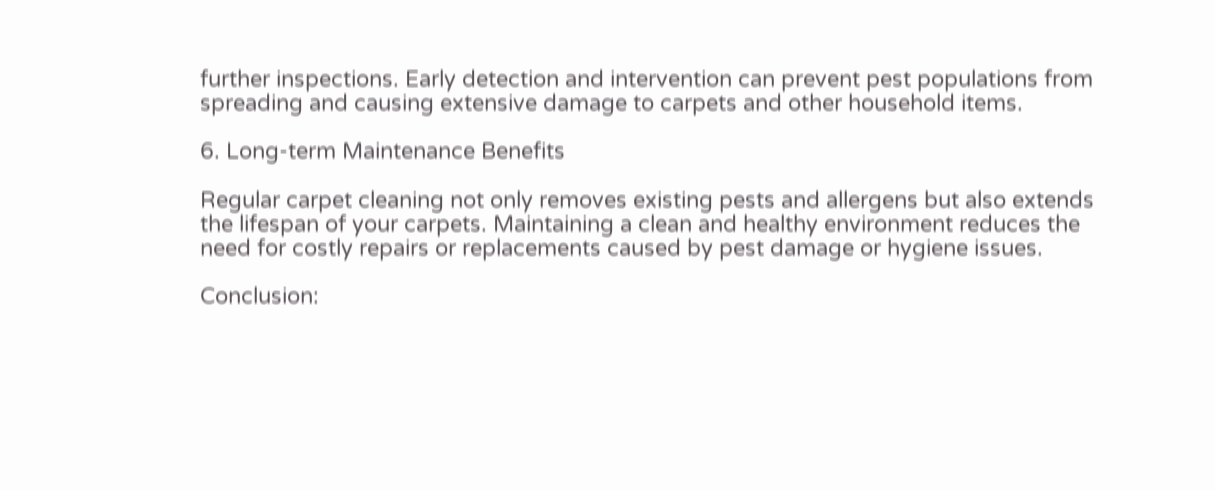further inspections. Early detection and intervention can prevent pest populations from spreading and causing extensive damage to carpets and other household items.

6. Long-term Maintenance Benefits

Regular carpet cleaning not only removes existing pests and allergens but also extends the lifespan of your carpets. Maintaining a clean and healthy environment reduces the need for costly repairs or replacements caused by pest damage or hygiene issues.

Conclusion: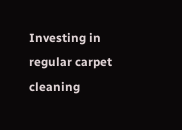Investing in regular carpet cleaning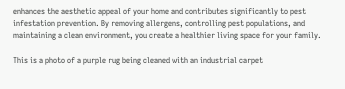enhances the aesthetic appeal of your home and contributes significantly to pest infestation prevention. By removing allergens, controlling pest populations, and maintaining a clean environment, you create a healthier living space for your family.

This is a photo of a purple rug being cleaned with an industrial carpet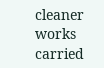cleaner works carried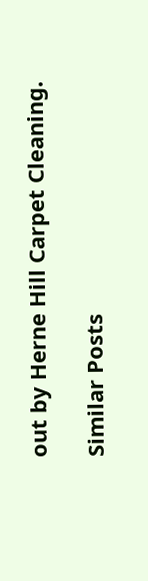out by Herne Hill Carpet Cleaning.

Similar Posts